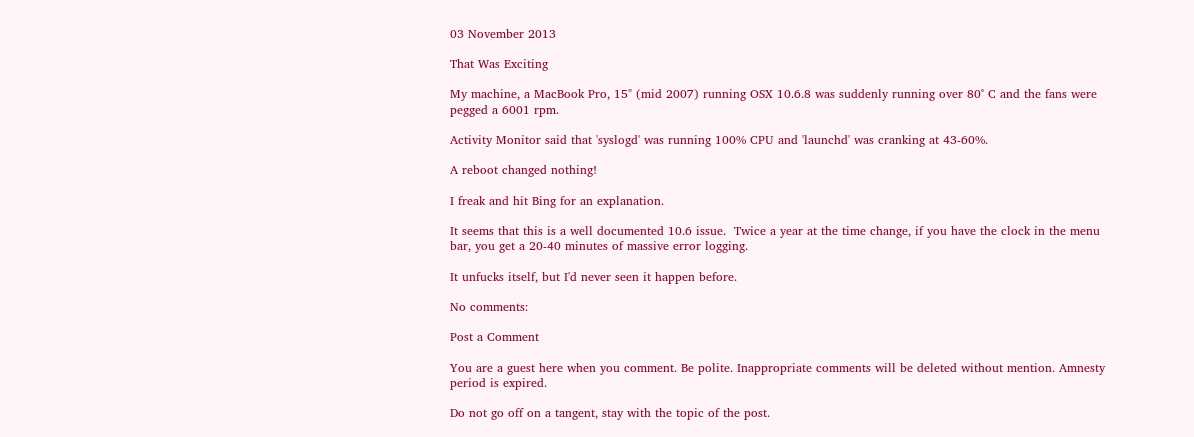03 November 2013

That Was Exciting

My machine, a MacBook Pro, 15" (mid 2007) running OSX 10.6.8 was suddenly running over 80˚ C and the fans were pegged a 6001 rpm.

Activity Monitor said that 'syslogd' was running 100% CPU and 'launchd' was cranking at 43-60%.

A reboot changed nothing!

I freak and hit Bing for an explanation.

It seems that this is a well documented 10.6 issue.  Twice a year at the time change, if you have the clock in the menu bar, you get a 20-40 minutes of massive error logging.

It unfucks itself, but I'd never seen it happen before.

No comments:

Post a Comment

You are a guest here when you comment. Be polite. Inappropriate comments will be deleted without mention. Amnesty period is expired.

Do not go off on a tangent, stay with the topic of the post.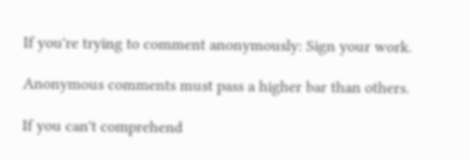If you're trying to comment anonymously: Sign your work.

Anonymous comments must pass a higher bar than others.

If you can't comprehend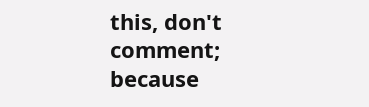this, don't comment; because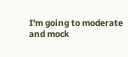I'm going to moderate and mock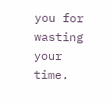you for wasting your time.